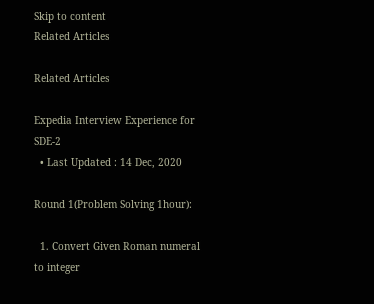Skip to content
Related Articles

Related Articles

Expedia Interview Experience for SDE-2
  • Last Updated : 14 Dec, 2020

Round 1(Problem Solving 1hour):

  1. Convert Given Roman numeral to integer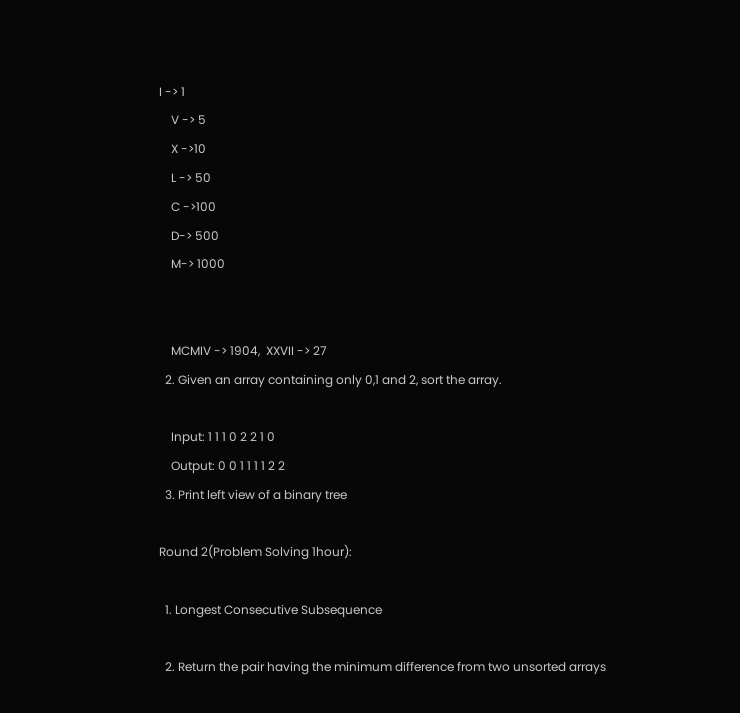I -> 1
    V -> 5
    X ->10
    L -> 50
    C ->100
    D-> 500
    M-> 1000


    MCMIV -> 1904,  XXVII -> 27
  2. Given an array containing only 0,1 and 2, sort the array.

    Input: 1 1 1 0 2 2 1 0
    Output: 0 0 1 1 1 1 2 2
  3. Print left view of a binary tree

Round 2(Problem Solving 1hour):

  1. Longest Consecutive Subsequence

  2. Return the pair having the minimum difference from two unsorted arrays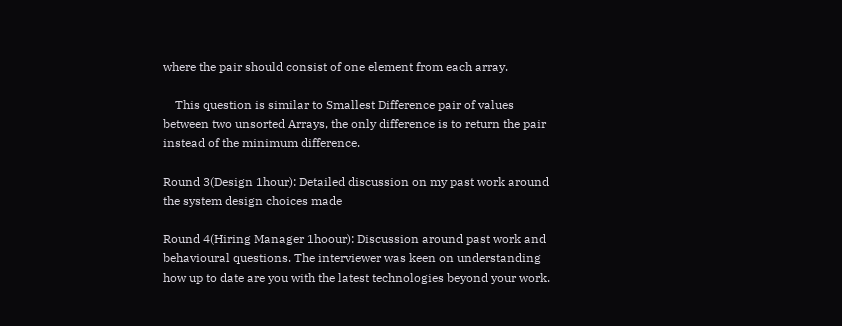where the pair should consist of one element from each array.

    This question is similar to Smallest Difference pair of values between two unsorted Arrays, the only difference is to return the pair instead of the minimum difference.

Round 3(Design 1hour): Detailed discussion on my past work around the system design choices made

Round 4(Hiring Manager 1hoour): Discussion around past work and behavioural questions. The interviewer was keen on understanding how up to date are you with the latest technologies beyond your work.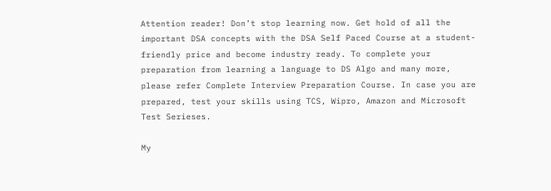Attention reader! Don’t stop learning now. Get hold of all the important DSA concepts with the DSA Self Paced Course at a student-friendly price and become industry ready. To complete your preparation from learning a language to DS Algo and many more, please refer Complete Interview Preparation Course. In case you are prepared, test your skills using TCS, Wipro, Amazon and Microsoft Test Serieses.

My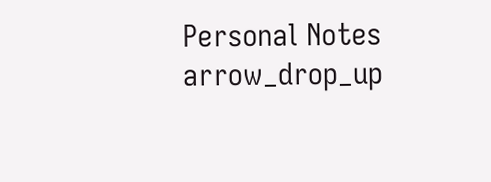Personal Notes arrow_drop_up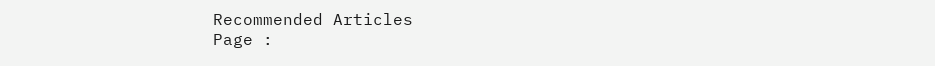Recommended Articles
Page :